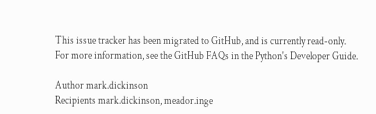This issue tracker has been migrated to GitHub, and is currently read-only.
For more information, see the GitHub FAQs in the Python's Developer Guide.

Author mark.dickinson
Recipients mark.dickinson, meador.inge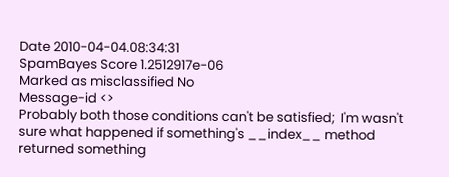Date 2010-04-04.08:34:31
SpamBayes Score 1.2512917e-06
Marked as misclassified No
Message-id <>
Probably both those conditions can't be satisfied;  I'm wasn't sure what happened if something's __index__ method returned something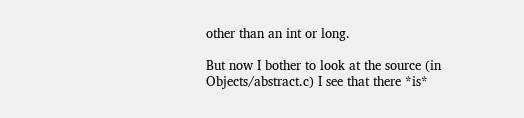other than an int or long.

But now I bother to look at the source (in Objects/abstract.c) I see that there *is*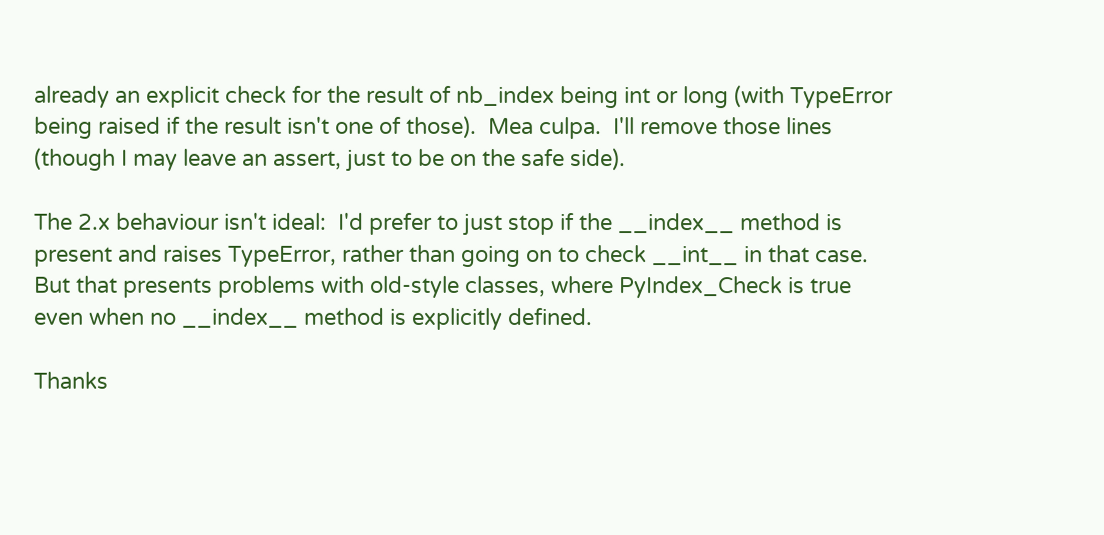already an explicit check for the result of nb_index being int or long (with TypeError being raised if the result isn't one of those).  Mea culpa.  I'll remove those lines (though I may leave an assert, just to be on the safe side).

The 2.x behaviour isn't ideal:  I'd prefer to just stop if the __index__ method is present and raises TypeError, rather than going on to check __int__ in that case.  But that presents problems with old-style classes, where PyIndex_Check is true even when no __index__ method is explicitly defined.

Thanks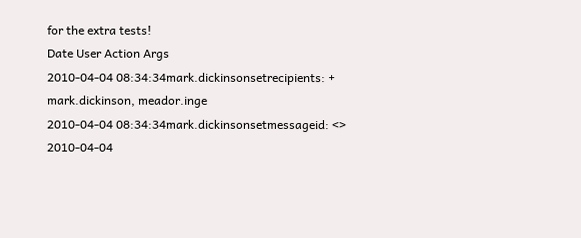for the extra tests!
Date User Action Args
2010-04-04 08:34:34mark.dickinsonsetrecipients: + mark.dickinson, meador.inge
2010-04-04 08:34:34mark.dickinsonsetmessageid: <>
2010-04-04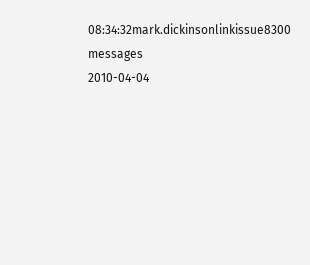08:34:32mark.dickinsonlinkissue8300 messages
2010-04-04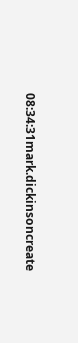08:34:31mark.dickinsoncreate